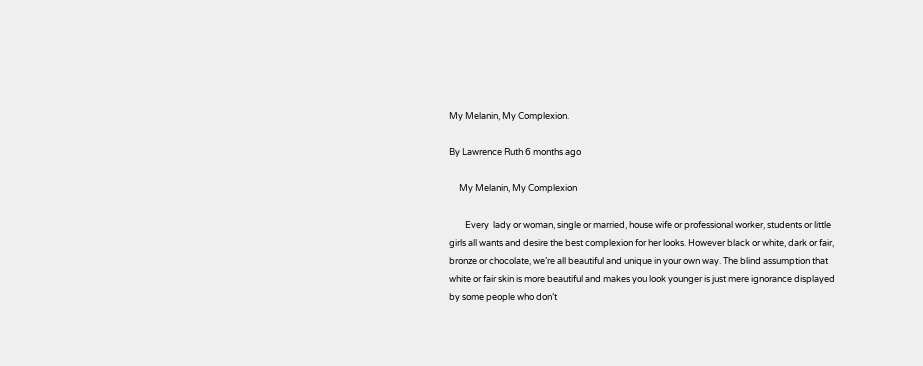My Melanin, My Complexion.

By Lawrence Ruth 6 months ago

     My Melanin, My Complexion

        Every  lady or woman, single or married, house wife or professional worker, students or little girls all wants and desire the best complexion for her looks. However black or white, dark or fair, bronze or chocolate, we’re all beautiful and unique in your own way. The blind assumption that white or fair skin is more beautiful and makes you look younger is just mere ignorance displayed by some people who don’t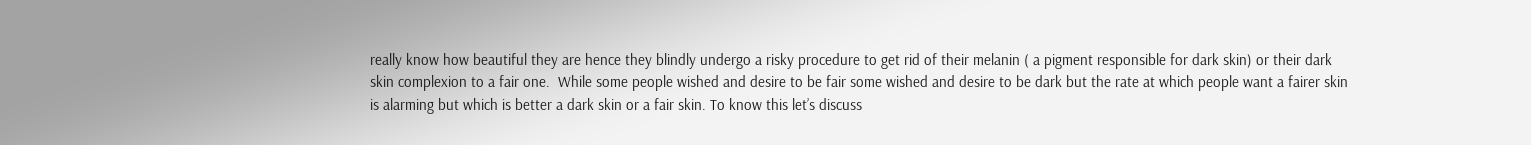really know how beautiful they are hence they blindly undergo a risky procedure to get rid of their melanin ( a pigment responsible for dark skin) or their dark skin complexion to a fair one.  While some people wished and desire to be fair some wished and desire to be dark but the rate at which people want a fairer skin is alarming but which is better a dark skin or a fair skin. To know this let’s discuss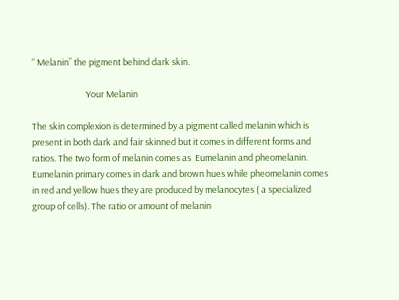“ Melanin” the pigment behind dark skin.

                           Your Melanin

The skin complexion is determined by a pigment called melanin which is present in both dark and fair skinned but it comes in different forms and ratios. The two form of melanin comes as  Eumelanin and pheomelanin. Eumelanin primary comes in dark and brown hues while pheomelanin comes in red and yellow hues they are produced by melanocytes ( a specialized group of cells). The ratio or amount of melanin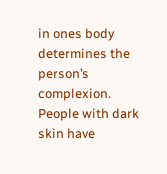in ones body determines the person’s complexion. People with dark skin have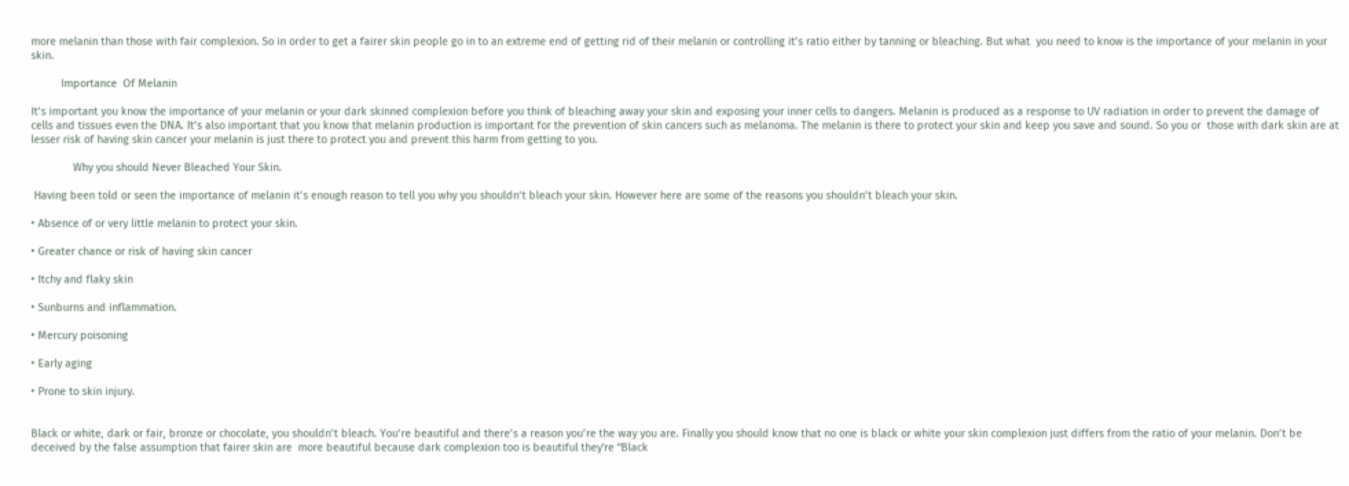more melanin than those with fair complexion. So in order to get a fairer skin people go in to an extreme end of getting rid of their melanin or controlling it’s ratio either by tanning or bleaching. But what  you need to know is the importance of your melanin in your skin.

          Importance  Of Melanin

It’s important you know the importance of your melanin or your dark skinned complexion before you think of bleaching away your skin and exposing your inner cells to dangers. Melanin is produced as a response to UV radiation in order to prevent the damage of cells and tissues even the DNA. It’s also important that you know that melanin production is important for the prevention of skin cancers such as melanoma. The melanin is there to protect your skin and keep you save and sound. So you or  those with dark skin are at lesser risk of having skin cancer your melanin is just there to protect you and prevent this harm from getting to you.

              Why you should Never Bleached Your Skin.

 Having been told or seen the importance of melanin it’s enough reason to tell you why you shouldn’t bleach your skin. However here are some of the reasons you shouldn’t bleach your skin.

• Absence of or very little melanin to protect your skin.

• Greater chance or risk of having skin cancer

• Itchy and flaky skin

• Sunburns and inflammation.

• Mercury poisoning

• Early aging

• Prone to skin injury.


Black or white, dark or fair, bronze or chocolate, you shouldn’t bleach. You’re beautiful and there’s a reason you’re the way you are. Finally you should know that no one is black or white your skin complexion just differs from the ratio of your melanin. Don’t be deceived by the false assumption that fairer skin are  more beautiful because dark complexion too is beautiful they're “Black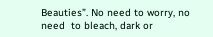Beauties”. No need to worry, no need  to bleach, dark or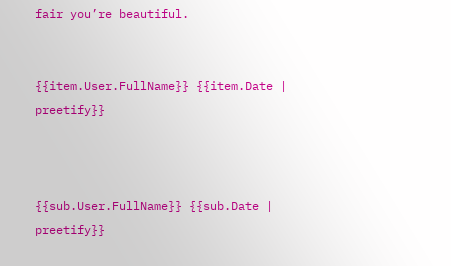fair you’re beautiful.


{{item.User.FullName}} {{item.Date | preetify}}



{{sub.User.FullName}} {{sub.Date | preetify}}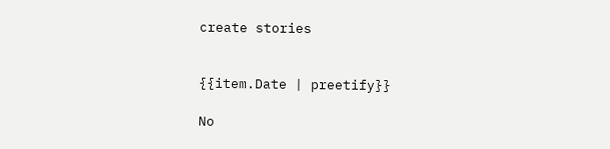create stories


{{item.Date | preetify}}

No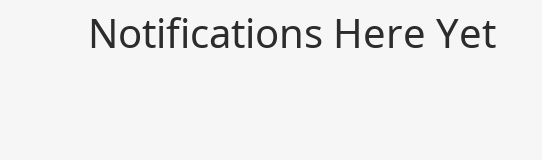Notifications Here Yet